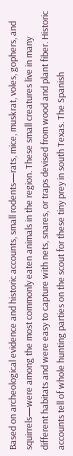Based on archeological evidence and historic accounts, small rodents—rats, mice, muskrat, voles, gophers, and squirrels—were among the most commonly eaten animals in the region. These small creatures live in many different habitats and were easy to capture with nets, snares, or traps devised from wood and plant fiber. Historic accounts tell of whole hunting parties on the scout for these tiny prey in south Texas. The Spanish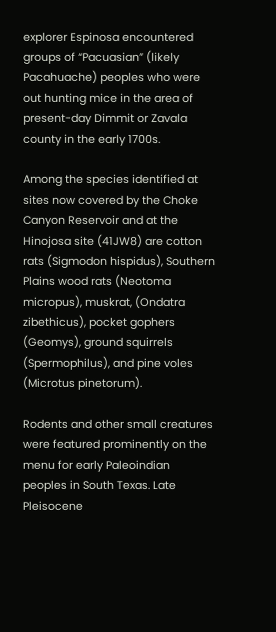explorer Espinosa encountered groups of “Pacuasian” (likely Pacahuache) peoples who were out hunting mice in the area of present-day Dimmit or Zavala county in the early 1700s.

Among the species identified at sites now covered by the Choke Canyon Reservoir and at the Hinojosa site (41JW8) are cotton rats (Sigmodon hispidus), Southern Plains wood rats (Neotoma micropus), muskrat, (Ondatra zibethicus), pocket gophers (Geomys), ground squirrels (Spermophilus), and pine voles (Microtus pinetorum).

Rodents and other small creatures were featured prominently on the menu for early Paleoindian peoples in South Texas. Late Pleisocene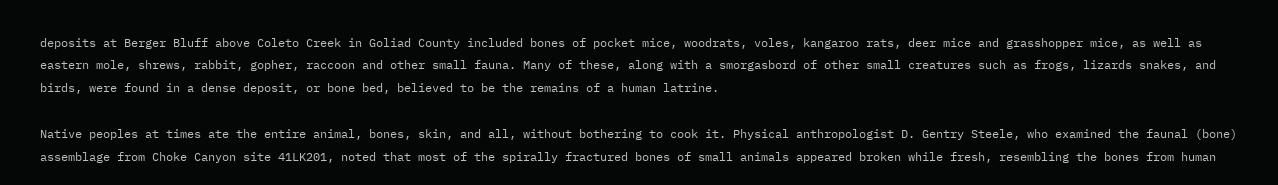deposits at Berger Bluff above Coleto Creek in Goliad County included bones of pocket mice, woodrats, voles, kangaroo rats, deer mice and grasshopper mice, as well as eastern mole, shrews, rabbit, gopher, raccoon and other small fauna. Many of these, along with a smorgasbord of other small creatures such as frogs, lizards snakes, and birds, were found in a dense deposit, or bone bed, believed to be the remains of a human latrine.

Native peoples at times ate the entire animal, bones, skin, and all, without bothering to cook it. Physical anthropologist D. Gentry Steele, who examined the faunal (bone) assemblage from Choke Canyon site 41LK201, noted that most of the spirally fractured bones of small animals appeared broken while fresh, resembling the bones from human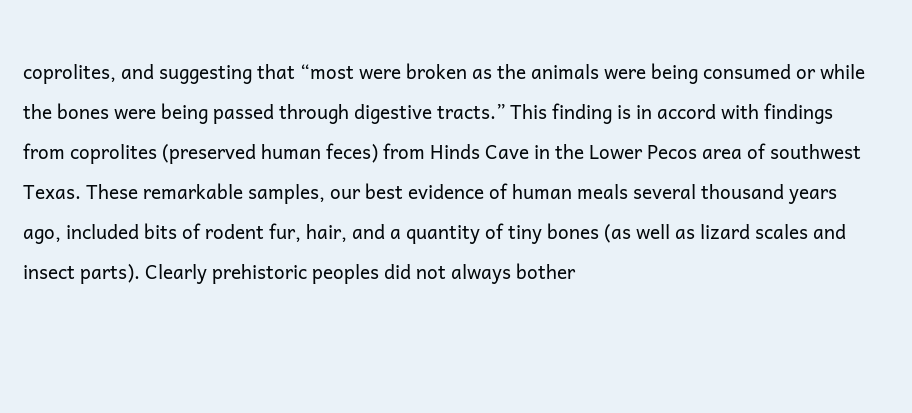coprolites, and suggesting that “most were broken as the animals were being consumed or while the bones were being passed through digestive tracts.” This finding is in accord with findings from coprolites (preserved human feces) from Hinds Cave in the Lower Pecos area of southwest Texas. These remarkable samples, our best evidence of human meals several thousand years ago, included bits of rodent fur, hair, and a quantity of tiny bones (as well as lizard scales and insect parts). Clearly prehistoric peoples did not always bother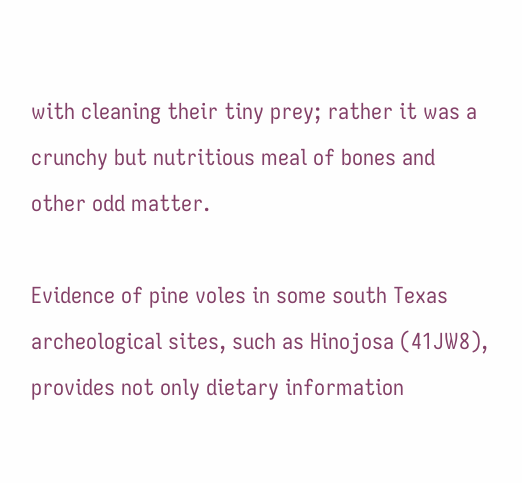with cleaning their tiny prey; rather it was a crunchy but nutritious meal of bones and other odd matter.

Evidence of pine voles in some south Texas archeological sites, such as Hinojosa (41JW8), provides not only dietary information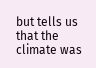but tells us that the climate was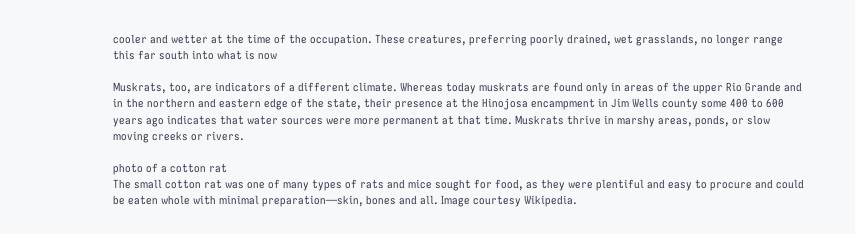cooler and wetter at the time of the occupation. These creatures, preferring poorly drained, wet grasslands, no longer range this far south into what is now

Muskrats, too, are indicators of a different climate. Whereas today muskrats are found only in areas of the upper Rio Grande and in the northern and eastern edge of the state, their presence at the Hinojosa encampment in Jim Wells county some 400 to 600 years ago indicates that water sources were more permanent at that time. Muskrats thrive in marshy areas, ponds, or slow moving creeks or rivers.

photo of a cotton rat
The small cotton rat was one of many types of rats and mice sought for food, as they were plentiful and easy to procure and could be eaten whole with minimal preparation—skin, bones and all. Image courtesy Wikipedia.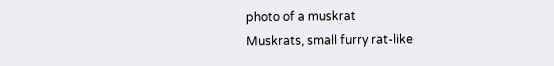photo of a muskrat
Muskrats, small furry rat-like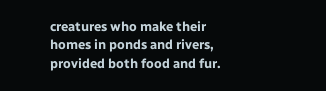creatures who make their homes in ponds and rivers, provided both food and fur.